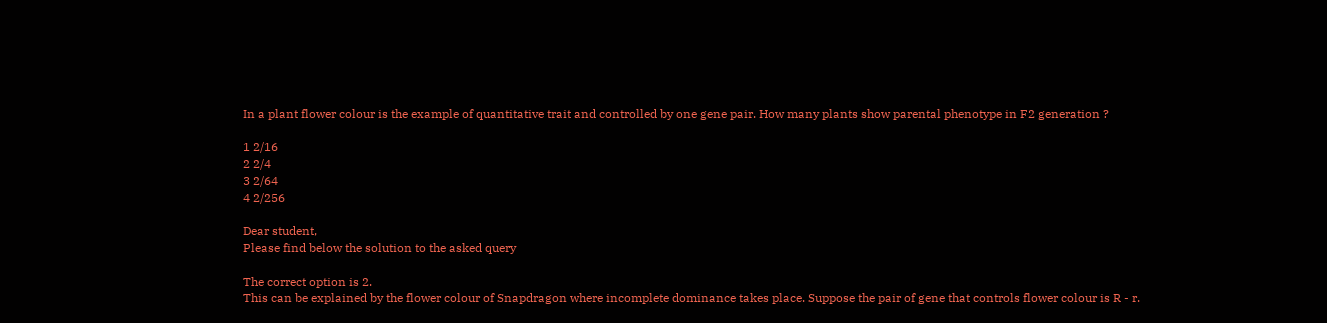In a plant flower colour is the example of quantitative trait and controlled by one gene pair. How many plants show parental phenotype in F2 generation ?

1 2/16
2 2/4
3 2/64
4 2/256

Dear student,
Please find below the solution to the asked query

The correct option is 2.
This can be explained by the flower colour of Snapdragon where incomplete dominance takes place. Suppose the pair of gene that controls flower colour is R - r.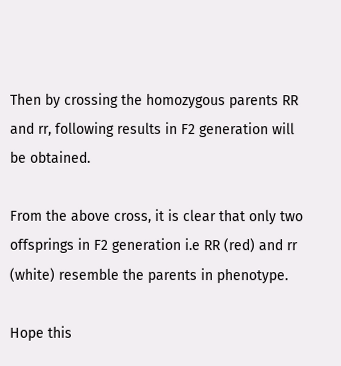Then by crossing the homozygous parents RR and rr, following results in F2 generation will be obtained.

From the above cross, it is clear that only two offsprings in F2 generation i.e RR (red) and rr (white) resemble the parents in phenotype.

Hope this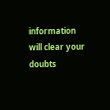information will clear your doubts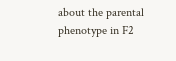about the parental phenotype in F2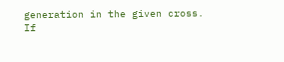generation in the given cross.
If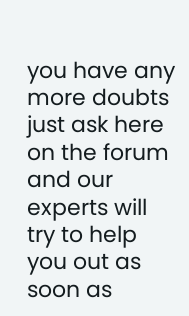you have any more doubts just ask here on the forum and our experts will try to help you out as soon as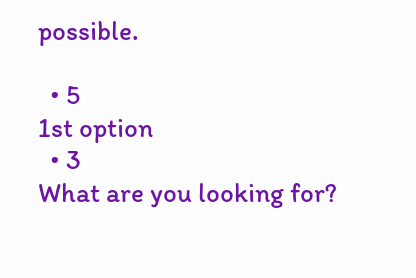possible.

  • 5
1st option
  • 3
What are you looking for?